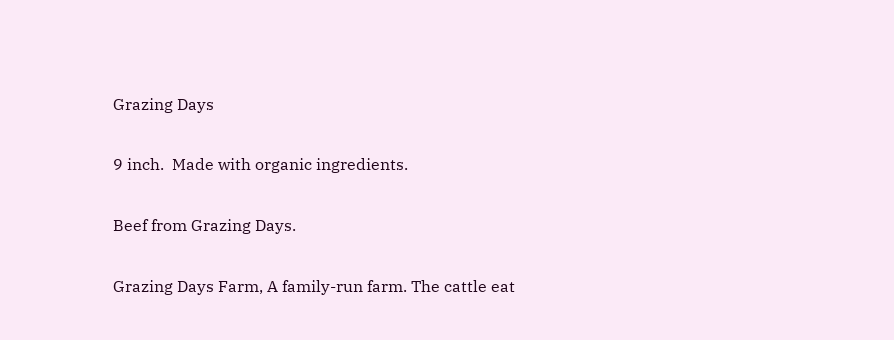Grazing Days

9 inch.  Made with organic ingredients.

Beef from Grazing Days.

Grazing Days Farm, A family-run farm. The cattle eat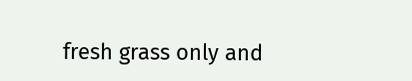fresh grass only and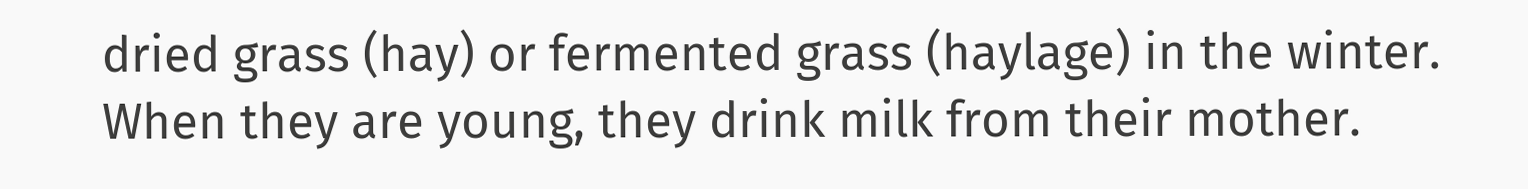dried grass (hay) or fermented grass (haylage) in the winter.  When they are young, they drink milk from their mother.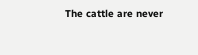The cattle are never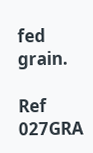fed grain.

Ref 027GRA